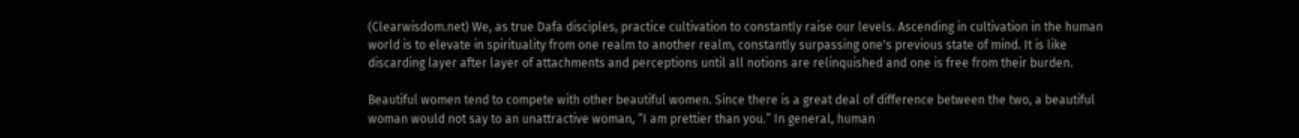(Clearwisdom.net) We, as true Dafa disciples, practice cultivation to constantly raise our levels. Ascending in cultivation in the human world is to elevate in spirituality from one realm to another realm, constantly surpassing one's previous state of mind. It is like discarding layer after layer of attachments and perceptions until all notions are relinquished and one is free from their burden.

Beautiful women tend to compete with other beautiful women. Since there is a great deal of difference between the two, a beautiful woman would not say to an unattractive woman, “I am prettier than you.” In general, human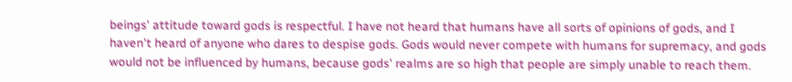beings' attitude toward gods is respectful. I have not heard that humans have all sorts of opinions of gods, and I haven't heard of anyone who dares to despise gods. Gods would never compete with humans for supremacy, and gods would not be influenced by humans, because gods' realms are so high that people are simply unable to reach them.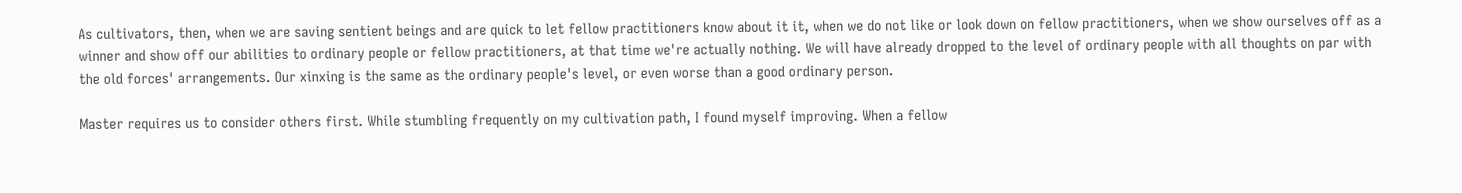As cultivators, then, when we are saving sentient beings and are quick to let fellow practitioners know about it it, when we do not like or look down on fellow practitioners, when we show ourselves off as a winner and show off our abilities to ordinary people or fellow practitioners, at that time we're actually nothing. We will have already dropped to the level of ordinary people with all thoughts on par with the old forces' arrangements. Our xinxing is the same as the ordinary people's level, or even worse than a good ordinary person.

Master requires us to consider others first. While stumbling frequently on my cultivation path, I found myself improving. When a fellow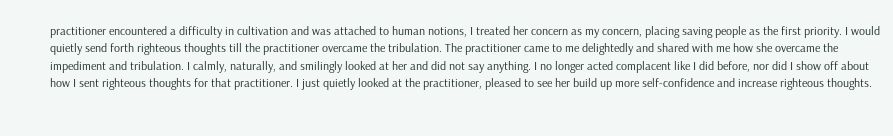practitioner encountered a difficulty in cultivation and was attached to human notions, I treated her concern as my concern, placing saving people as the first priority. I would quietly send forth righteous thoughts till the practitioner overcame the tribulation. The practitioner came to me delightedly and shared with me how she overcame the impediment and tribulation. I calmly, naturally, and smilingly looked at her and did not say anything. I no longer acted complacent like I did before, nor did I show off about how I sent righteous thoughts for that practitioner. I just quietly looked at the practitioner, pleased to see her build up more self-confidence and increase righteous thoughts.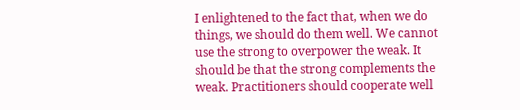I enlightened to the fact that, when we do things, we should do them well. We cannot use the strong to overpower the weak. It should be that the strong complements the weak. Practitioners should cooperate well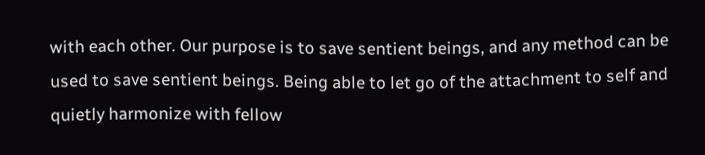with each other. Our purpose is to save sentient beings, and any method can be used to save sentient beings. Being able to let go of the attachment to self and quietly harmonize with fellow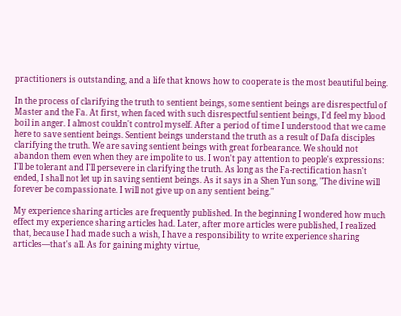practitioners is outstanding, and a life that knows how to cooperate is the most beautiful being.

In the process of clarifying the truth to sentient beings, some sentient beings are disrespectful of Master and the Fa. At first, when faced with such disrespectful sentient beings, I'd feel my blood boil in anger. I almost couldn't control myself. After a period of time I understood that we came here to save sentient beings. Sentient beings understand the truth as a result of Dafa disciples clarifying the truth. We are saving sentient beings with great forbearance. We should not abandon them even when they are impolite to us. I won't pay attention to people's expressions: I'll be tolerant and I'll persevere in clarifying the truth. As long as the Fa-rectification hasn't ended, I shall not let up in saving sentient beings. As it says in a Shen Yun song, "The divine will forever be compassionate. I will not give up on any sentient being."

My experience sharing articles are frequently published. In the beginning I wondered how much effect my experience sharing articles had. Later, after more articles were published, I realized that, because I had made such a wish, I have a responsibility to write experience sharing articles—that's all. As for gaining mighty virtue,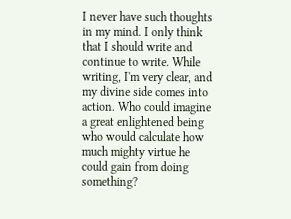I never have such thoughts in my mind. I only think that I should write and continue to write. While writing, I'm very clear, and my divine side comes into action. Who could imagine a great enlightened being who would calculate how much mighty virtue he could gain from doing something?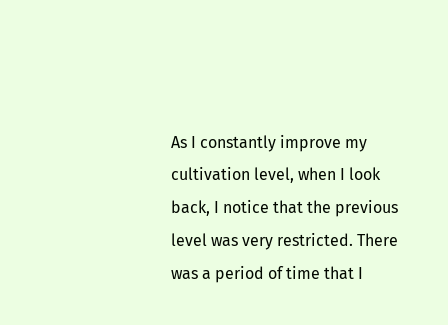As I constantly improve my cultivation level, when I look back, I notice that the previous level was very restricted. There was a period of time that I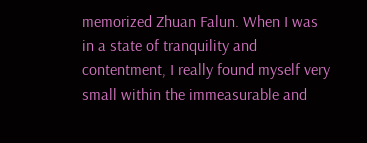memorized Zhuan Falun. When I was in a state of tranquility and contentment, I really found myself very small within the immeasurable and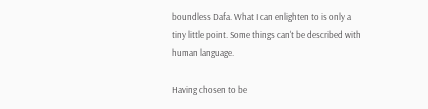boundless Dafa. What I can enlighten to is only a tiny little point. Some things can't be described with human language.

Having chosen to be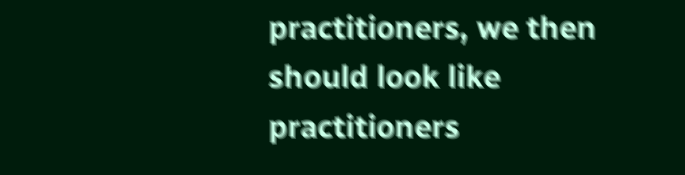practitioners, we then should look like practitioners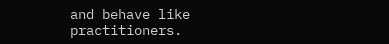and behave like practitioners.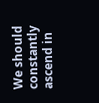We should constantly ascend in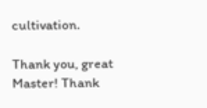cultivation.

Thank you, great Master! Thank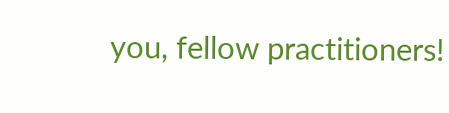you, fellow practitioners!